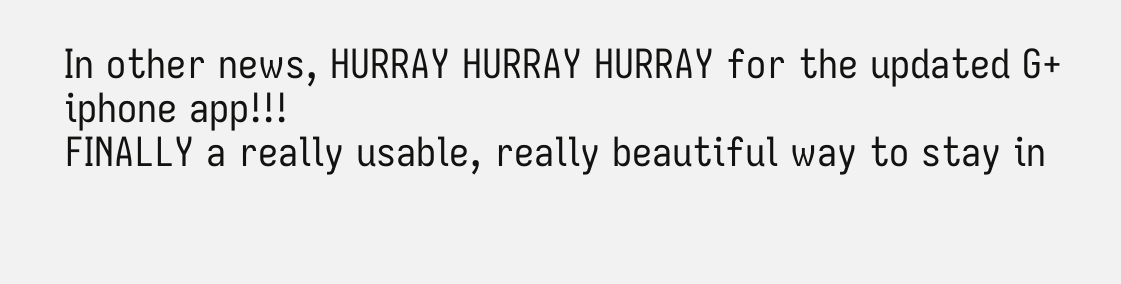In other news, HURRAY HURRAY HURRAY for the updated G+ iphone app!!!
FINALLY a really usable, really beautiful way to stay in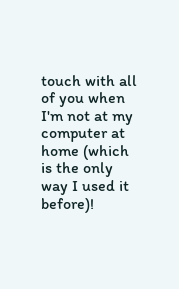touch with all of you when I'm not at my computer at home (which is the only way I used it before)!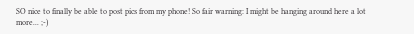SO nice to finally be able to post pics from my phone! So fair warning: I might be hanging around here a lot more... ;-)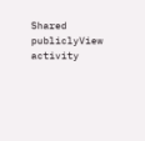Shared publiclyView activity